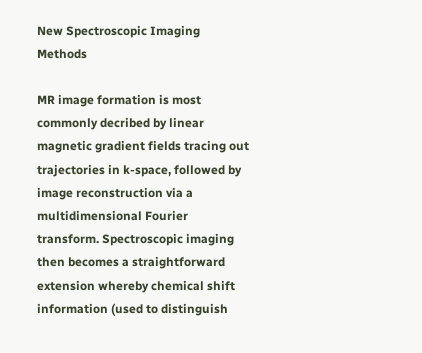New Spectroscopic Imaging Methods

MR image formation is most commonly decribed by linear magnetic gradient fields tracing out trajectories in k-space, followed by image reconstruction via a multidimensional Fourier transform. Spectroscopic imaging then becomes a straightforward extension whereby chemical shift information (used to distinguish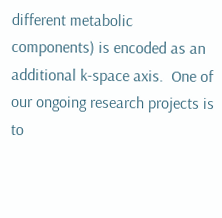different metabolic components) is encoded as an additional k-space axis.  One of our ongoing research projects is to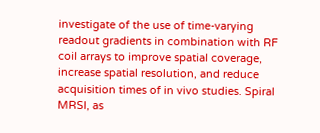investigate of the use of time-varying readout gradients in combination with RF coil arrays to improve spatial coverage, increase spatial resolution, and reduce acquisition times of in vivo studies. Spiral MRSI, as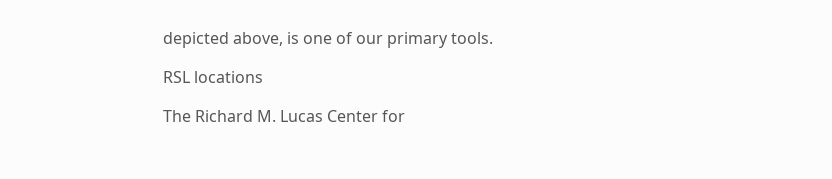depicted above, is one of our primary tools.

RSL locations

The Richard M. Lucas Center for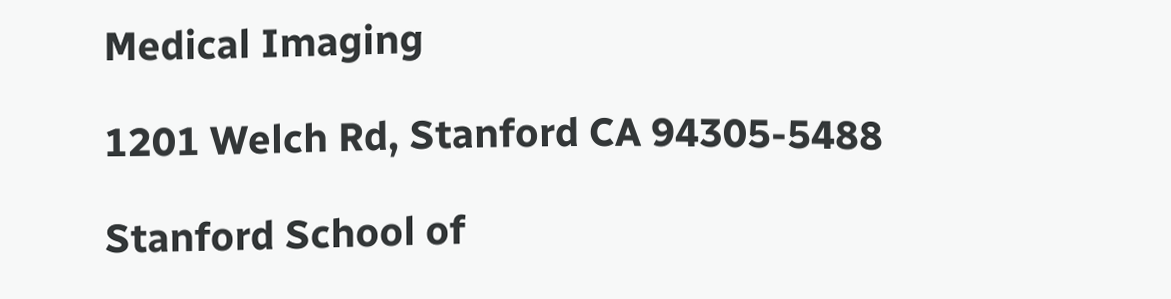Medical Imaging

1201 Welch Rd, Stanford CA 94305-5488

Stanford School of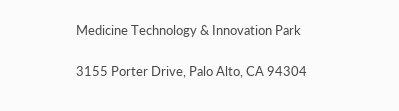Medicine Technology & Innovation Park

3155 Porter Drive, Palo Alto, CA 94304